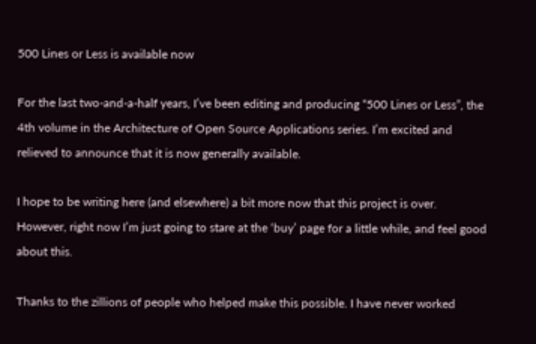500 Lines or Less is available now

For the last two-and-a-half years, I’ve been editing and producing “500 Lines or Less”, the 4th volume in the Architecture of Open Source Applications series. I’m excited and relieved to announce that it is now generally available.

I hope to be writing here (and elsewhere) a bit more now that this project is over. However, right now I’m just going to stare at the ‘buy’ page for a little while, and feel good about this.

Thanks to the zillions of people who helped make this possible. I have never worked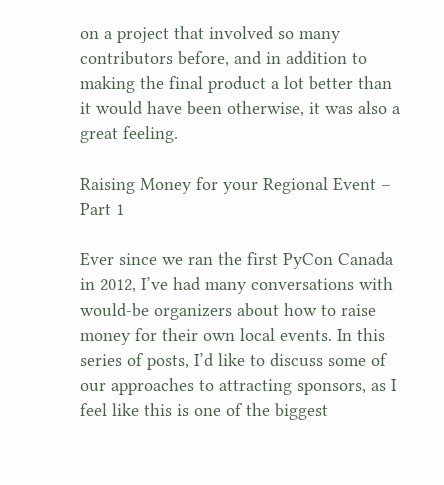on a project that involved so many contributors before, and in addition to making the final product a lot better than it would have been otherwise, it was also a great feeling.

Raising Money for your Regional Event – Part 1

Ever since we ran the first PyCon Canada in 2012, I’ve had many conversations with would-be organizers about how to raise money for their own local events. In this series of posts, I’d like to discuss some of our approaches to attracting sponsors, as I feel like this is one of the biggest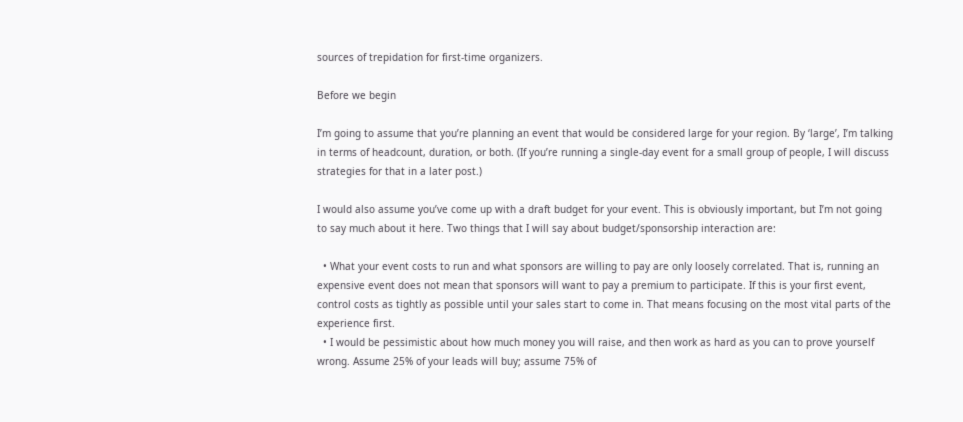sources of trepidation for first-time organizers.

Before we begin

I’m going to assume that you’re planning an event that would be considered large for your region. By ‘large’, I’m talking in terms of headcount, duration, or both. (If you’re running a single-day event for a small group of people, I will discuss strategies for that in a later post.)

I would also assume you’ve come up with a draft budget for your event. This is obviously important, but I’m not going to say much about it here. Two things that I will say about budget/sponsorship interaction are:

  • What your event costs to run and what sponsors are willing to pay are only loosely correlated. That is, running an expensive event does not mean that sponsors will want to pay a premium to participate. If this is your first event, control costs as tightly as possible until your sales start to come in. That means focusing on the most vital parts of the experience first.
  • I would be pessimistic about how much money you will raise, and then work as hard as you can to prove yourself wrong. Assume 25% of your leads will buy; assume 75% of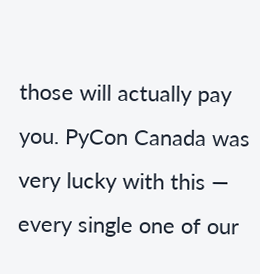those will actually pay you. PyCon Canada was very lucky with this — every single one of our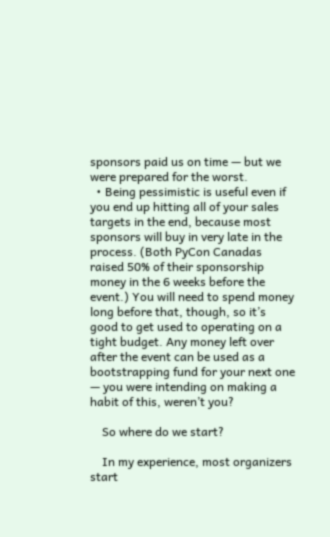sponsors paid us on time — but we were prepared for the worst.
  • Being pessimistic is useful even if you end up hitting all of your sales targets in the end, because most sponsors will buy in very late in the process. (Both PyCon Canadas raised 50% of their sponsorship money in the 6 weeks before the event.) You will need to spend money long before that, though, so it’s good to get used to operating on a tight budget. Any money left over after the event can be used as a bootstrapping fund for your next one — you were intending on making a habit of this, weren’t you?

    So where do we start?

    In my experience, most organizers start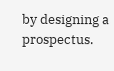by designing a prospectus.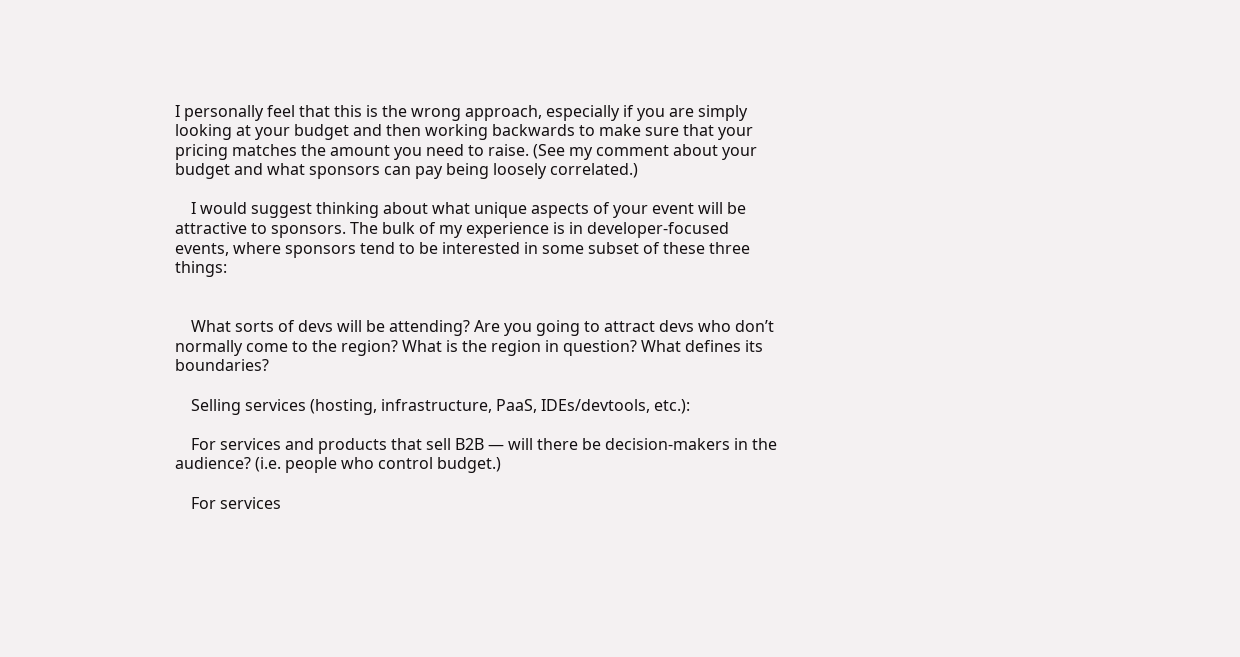I personally feel that this is the wrong approach, especially if you are simply looking at your budget and then working backwards to make sure that your pricing matches the amount you need to raise. (See my comment about your budget and what sponsors can pay being loosely correlated.)

    I would suggest thinking about what unique aspects of your event will be attractive to sponsors. The bulk of my experience is in developer-focused events, where sponsors tend to be interested in some subset of these three things:


    What sorts of devs will be attending? Are you going to attract devs who don’t normally come to the region? What is the region in question? What defines its boundaries?

    Selling services (hosting, infrastructure, PaaS, IDEs/devtools, etc.):

    For services and products that sell B2B — will there be decision-makers in the audience? (i.e. people who control budget.)

    For services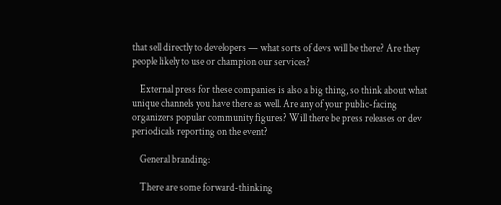that sell directly to developers — what sorts of devs will be there? Are they people likely to use or champion our services?

    External press for these companies is also a big thing, so think about what unique channels you have there as well. Are any of your public-facing organizers popular community figures? Will there be press releases or dev periodicals reporting on the event?

    General branding:

    There are some forward-thinking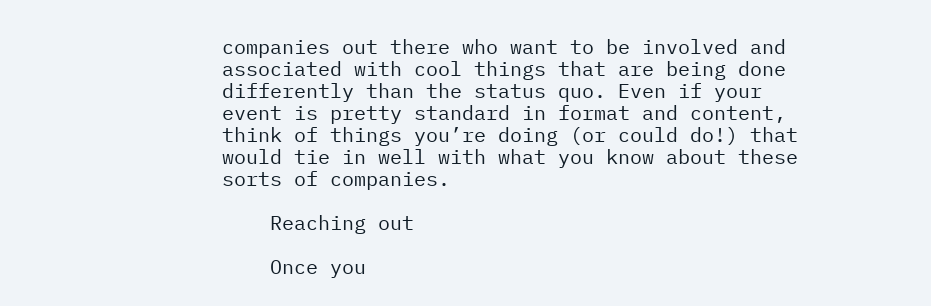companies out there who want to be involved and associated with cool things that are being done differently than the status quo. Even if your event is pretty standard in format and content, think of things you’re doing (or could do!) that would tie in well with what you know about these sorts of companies.

    Reaching out

    Once you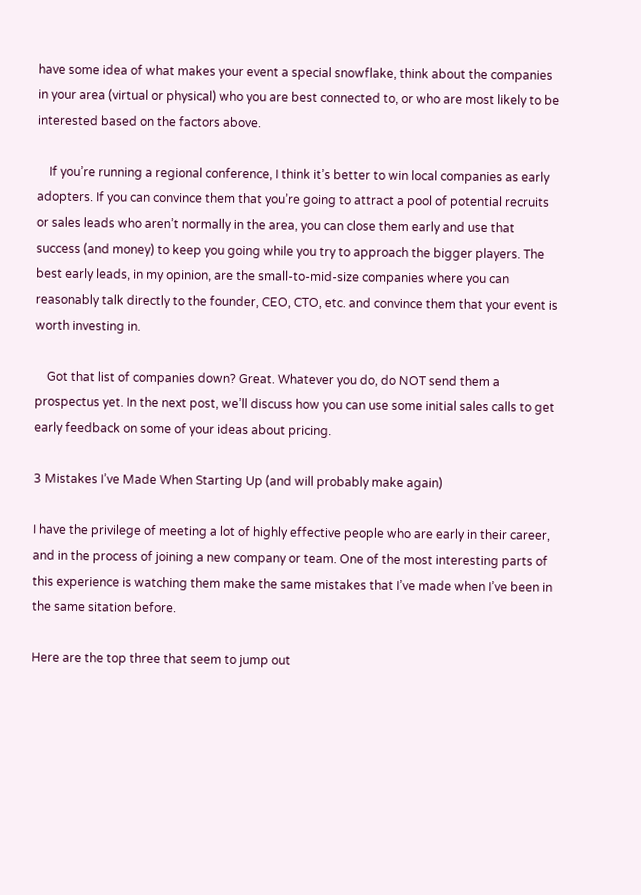have some idea of what makes your event a special snowflake, think about the companies in your area (virtual or physical) who you are best connected to, or who are most likely to be interested based on the factors above.

    If you’re running a regional conference, I think it’s better to win local companies as early adopters. If you can convince them that you’re going to attract a pool of potential recruits or sales leads who aren’t normally in the area, you can close them early and use that success (and money) to keep you going while you try to approach the bigger players. The best early leads, in my opinion, are the small-to-mid-size companies where you can reasonably talk directly to the founder, CEO, CTO, etc. and convince them that your event is worth investing in.

    Got that list of companies down? Great. Whatever you do, do NOT send them a prospectus yet. In the next post, we’ll discuss how you can use some initial sales calls to get early feedback on some of your ideas about pricing.

3 Mistakes I’ve Made When Starting Up (and will probably make again)

I have the privilege of meeting a lot of highly effective people who are early in their career, and in the process of joining a new company or team. One of the most interesting parts of this experience is watching them make the same mistakes that I’ve made when I’ve been in the same sitation before.

Here are the top three that seem to jump out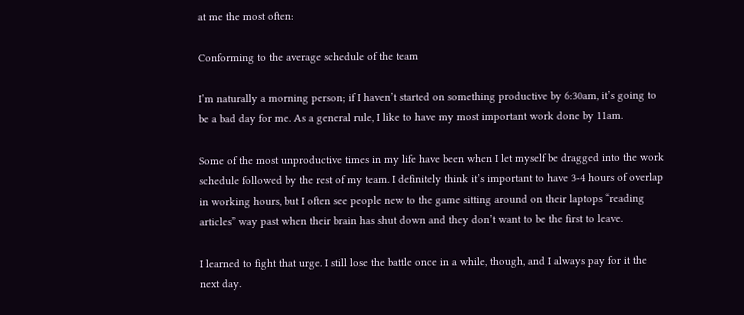at me the most often:

Conforming to the average schedule of the team

I’m naturally a morning person; if I haven’t started on something productive by 6:30am, it’s going to be a bad day for me. As a general rule, I like to have my most important work done by 11am.

Some of the most unproductive times in my life have been when I let myself be dragged into the work schedule followed by the rest of my team. I definitely think it’s important to have 3-4 hours of overlap in working hours, but I often see people new to the game sitting around on their laptops “reading articles” way past when their brain has shut down and they don’t want to be the first to leave.

I learned to fight that urge. I still lose the battle once in a while, though, and I always pay for it the next day.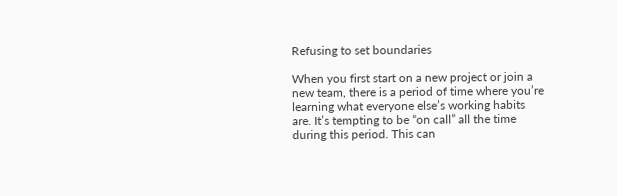Refusing to set boundaries

When you first start on a new project or join a new team, there is a period of time where you’re learning what everyone else’s working habits are. It’s tempting to be “on call” all the time during this period. This can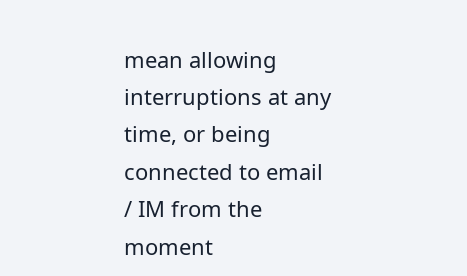mean allowing interruptions at any time, or being connected to email / IM from the moment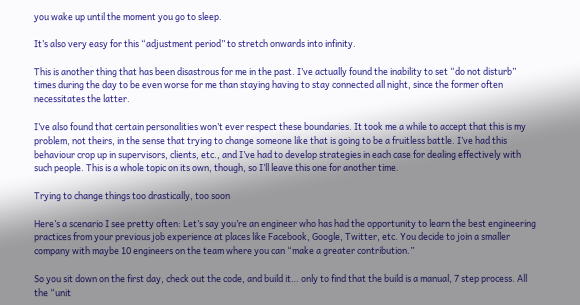you wake up until the moment you go to sleep.

It’s also very easy for this “adjustment period” to stretch onwards into infinity.

This is another thing that has been disastrous for me in the past. I’ve actually found the inability to set “do not disturb” times during the day to be even worse for me than staying having to stay connected all night, since the former often necessitates the latter.

I’ve also found that certain personalities won’t ever respect these boundaries. It took me a while to accept that this is my problem, not theirs, in the sense that trying to change someone like that is going to be a fruitless battle. I’ve had this behaviour crop up in supervisors, clients, etc., and I’ve had to develop strategies in each case for dealing effectively with such people. This is a whole topic on its own, though, so I’ll leave this one for another time.

Trying to change things too drastically, too soon

Here’s a scenario I see pretty often: Let’s say you’re an engineer who has had the opportunity to learn the best engineering practices from your previous job experience at places like Facebook, Google, Twitter, etc. You decide to join a smaller company with maybe 10 engineers on the team where you can “make a greater contribution.”

So you sit down on the first day, check out the code, and build it… only to find that the build is a manual, 7 step process. All the “unit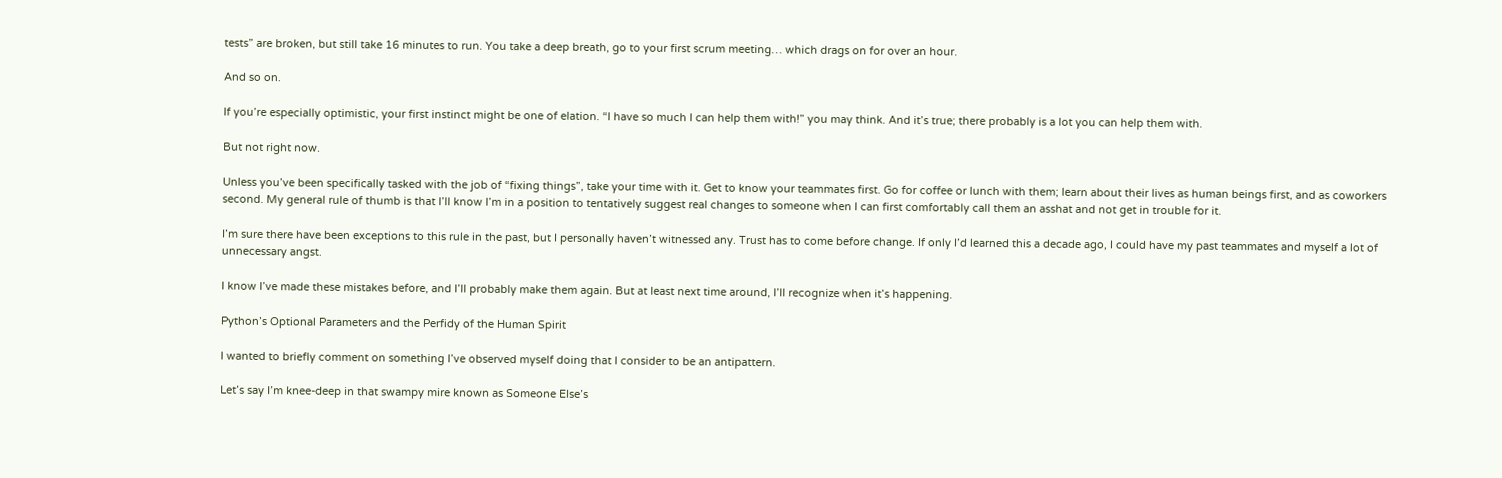tests” are broken, but still take 16 minutes to run. You take a deep breath, go to your first scrum meeting… which drags on for over an hour.

And so on.

If you’re especially optimistic, your first instinct might be one of elation. “I have so much I can help them with!” you may think. And it’s true; there probably is a lot you can help them with.

But not right now.

Unless you’ve been specifically tasked with the job of “fixing things”, take your time with it. Get to know your teammates first. Go for coffee or lunch with them; learn about their lives as human beings first, and as coworkers second. My general rule of thumb is that I’ll know I’m in a position to tentatively suggest real changes to someone when I can first comfortably call them an asshat and not get in trouble for it.

I’m sure there have been exceptions to this rule in the past, but I personally haven’t witnessed any. Trust has to come before change. If only I’d learned this a decade ago, I could have my past teammates and myself a lot of unnecessary angst.

I know I’ve made these mistakes before, and I’ll probably make them again. But at least next time around, I’ll recognize when it’s happening.

Python’s Optional Parameters and the Perfidy of the Human Spirit

I wanted to briefly comment on something I’ve observed myself doing that I consider to be an antipattern.

Let’s say I’m knee-deep in that swampy mire known as Someone Else’s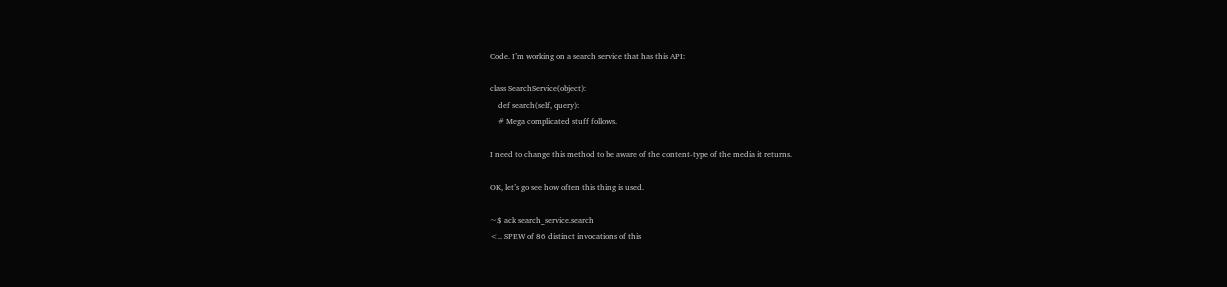Code. I’m working on a search service that has this API:

class SearchService(object):
    def search(self, query):
    # Mega complicated stuff follows.

I need to change this method to be aware of the content-type of the media it returns.

OK, let’s go see how often this thing is used.

~$ ack search_service.search
<.. SPEW of 86 distinct invocations of this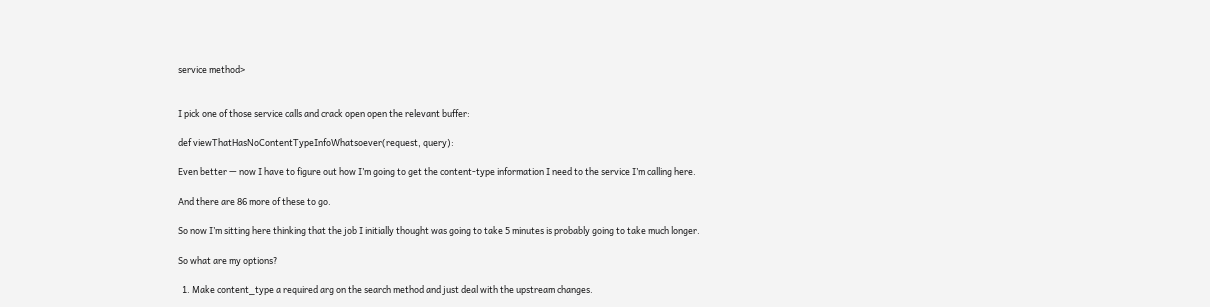service method>


I pick one of those service calls and crack open open the relevant buffer:

def viewThatHasNoContentTypeInfoWhatsoever(request, query):

Even better — now I have to figure out how I’m going to get the content-type information I need to the service I’m calling here.

And there are 86 more of these to go.

So now I’m sitting here thinking that the job I initially thought was going to take 5 minutes is probably going to take much longer.

So what are my options?

  1. Make content_type a required arg on the search method and just deal with the upstream changes.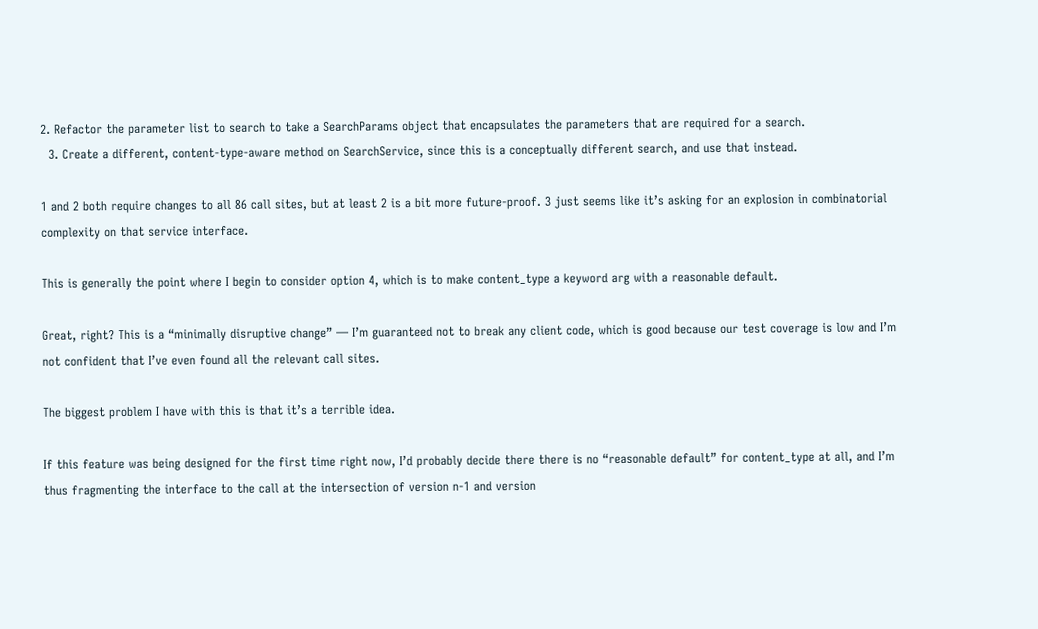2. Refactor the parameter list to search to take a SearchParams object that encapsulates the parameters that are required for a search.
  3. Create a different, content-type-aware method on SearchService, since this is a conceptually different search, and use that instead.

1 and 2 both require changes to all 86 call sites, but at least 2 is a bit more future-proof. 3 just seems like it’s asking for an explosion in combinatorial complexity on that service interface.

This is generally the point where I begin to consider option 4, which is to make content_type a keyword arg with a reasonable default.

Great, right? This is a “minimally disruptive change” — I’m guaranteed not to break any client code, which is good because our test coverage is low and I’m not confident that I’ve even found all the relevant call sites.

The biggest problem I have with this is that it’s a terrible idea.

If this feature was being designed for the first time right now, I’d probably decide there there is no “reasonable default” for content_type at all, and I’m thus fragmenting the interface to the call at the intersection of version n-1 and version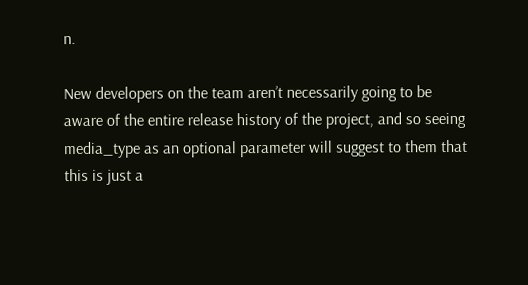n.

New developers on the team aren’t necessarily going to be aware of the entire release history of the project, and so seeing media_type as an optional parameter will suggest to them that this is just a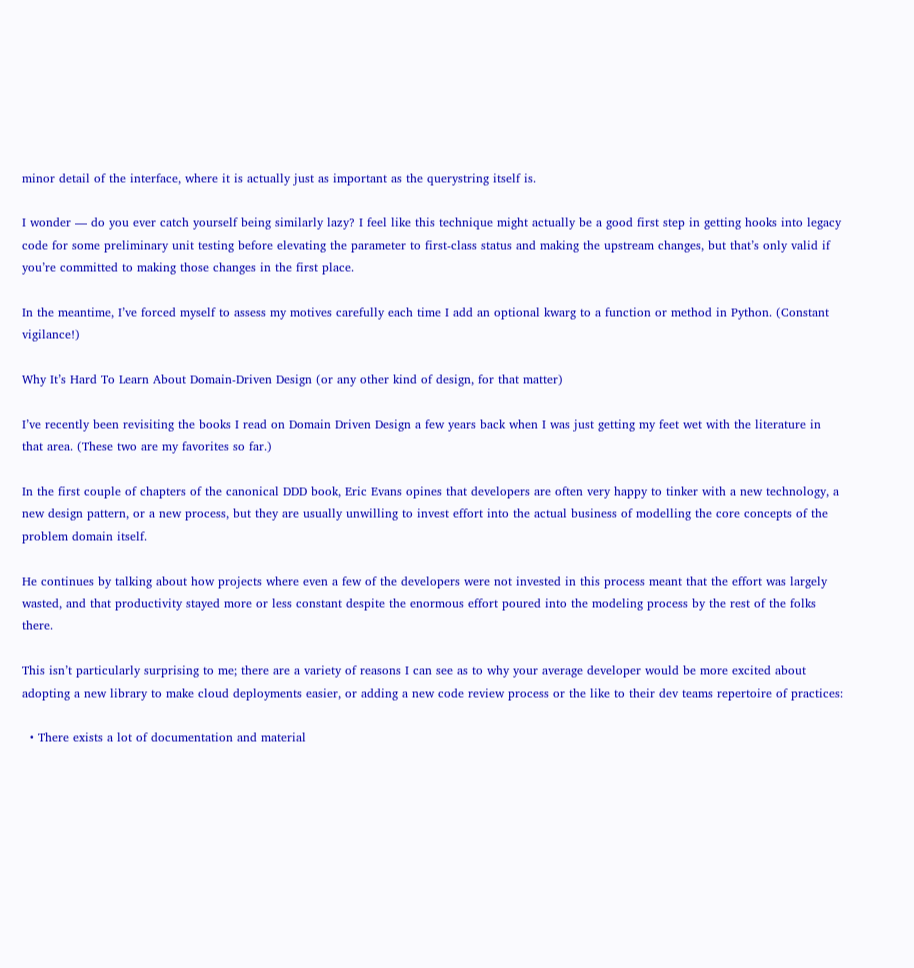minor detail of the interface, where it is actually just as important as the querystring itself is.

I wonder — do you ever catch yourself being similarly lazy? I feel like this technique might actually be a good first step in getting hooks into legacy code for some preliminary unit testing before elevating the parameter to first-class status and making the upstream changes, but that’s only valid if you’re committed to making those changes in the first place.

In the meantime, I’ve forced myself to assess my motives carefully each time I add an optional kwarg to a function or method in Python. (Constant vigilance!)

Why It’s Hard To Learn About Domain-Driven Design (or any other kind of design, for that matter)

I’ve recently been revisiting the books I read on Domain Driven Design a few years back when I was just getting my feet wet with the literature in that area. (These two are my favorites so far.)

In the first couple of chapters of the canonical DDD book, Eric Evans opines that developers are often very happy to tinker with a new technology, a new design pattern, or a new process, but they are usually unwilling to invest effort into the actual business of modelling the core concepts of the problem domain itself.

He continues by talking about how projects where even a few of the developers were not invested in this process meant that the effort was largely wasted, and that productivity stayed more or less constant despite the enormous effort poured into the modeling process by the rest of the folks there.

This isn’t particularly surprising to me; there are a variety of reasons I can see as to why your average developer would be more excited about adopting a new library to make cloud deployments easier, or adding a new code review process or the like to their dev teams repertoire of practices:

  • There exists a lot of documentation and material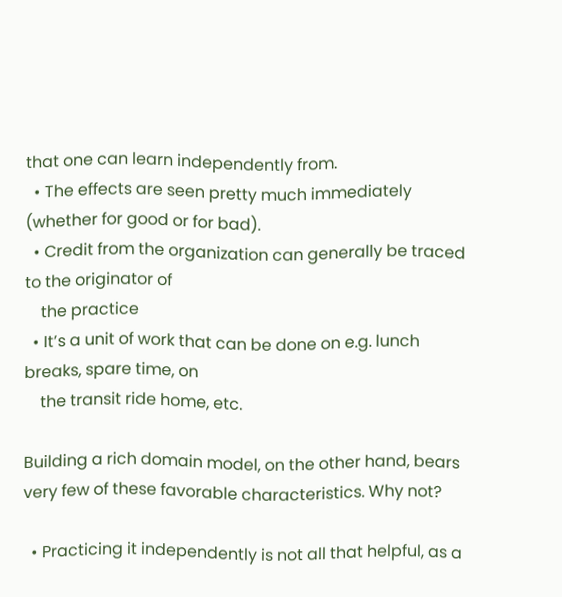that one can learn independently from.
  • The effects are seen pretty much immediately (whether for good or for bad).
  • Credit from the organization can generally be traced to the originator of
    the practice
  • It’s a unit of work that can be done on e.g. lunch breaks, spare time, on
    the transit ride home, etc.

Building a rich domain model, on the other hand, bears very few of these favorable characteristics. Why not?

  • Practicing it independently is not all that helpful, as a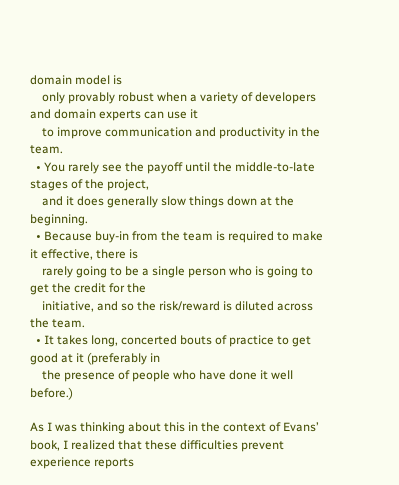domain model is
    only provably robust when a variety of developers and domain experts can use it
    to improve communication and productivity in the team.
  • You rarely see the payoff until the middle-to-late stages of the project,
    and it does generally slow things down at the beginning.
  • Because buy-in from the team is required to make it effective, there is
    rarely going to be a single person who is going to get the credit for the
    initiative, and so the risk/reward is diluted across the team.
  • It takes long, concerted bouts of practice to get good at it (preferably in
    the presence of people who have done it well before.)

As I was thinking about this in the context of Evans’ book, I realized that these difficulties prevent experience reports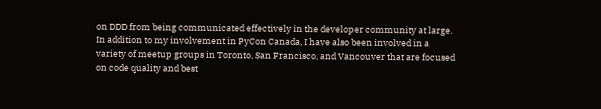on DDD from being communicated effectively in the developer community at large. In addition to my involvement in PyCon Canada, I have also been involved in a variety of meetup groups in Toronto, San Francisco, and Vancouver that are focused on code quality and best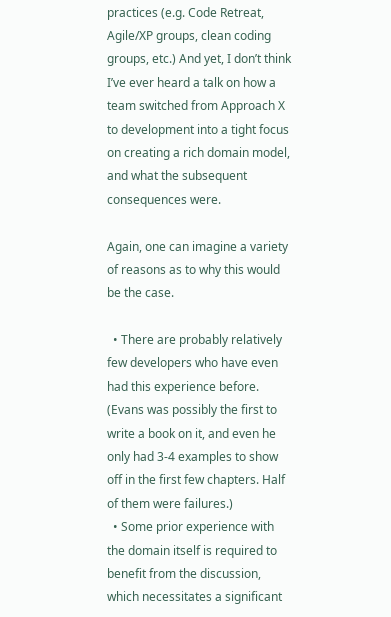practices (e.g. Code Retreat, Agile/XP groups, clean coding groups, etc.) And yet, I don’t think I’ve ever heard a talk on how a team switched from Approach X to development into a tight focus on creating a rich domain model, and what the subsequent consequences were.

Again, one can imagine a variety of reasons as to why this would be the case.

  • There are probably relatively few developers who have even had this experience before. (Evans was possibly the first to write a book on it, and even he only had 3-4 examples to show off in the first few chapters. Half of them were failures.)
  • Some prior experience with the domain itself is required to benefit from the discussion, which necessitates a significant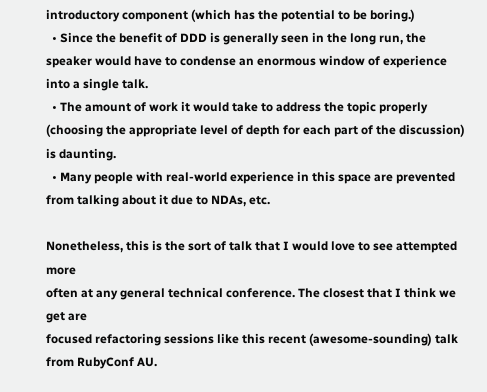introductory component (which has the potential to be boring.)
  • Since the benefit of DDD is generally seen in the long run, the speaker would have to condense an enormous window of experience into a single talk.
  • The amount of work it would take to address the topic properly (choosing the appropriate level of depth for each part of the discussion) is daunting.
  • Many people with real-world experience in this space are prevented from talking about it due to NDAs, etc.

Nonetheless, this is the sort of talk that I would love to see attempted more
often at any general technical conference. The closest that I think we get are
focused refactoring sessions like this recent (awesome-sounding) talk from RubyConf AU.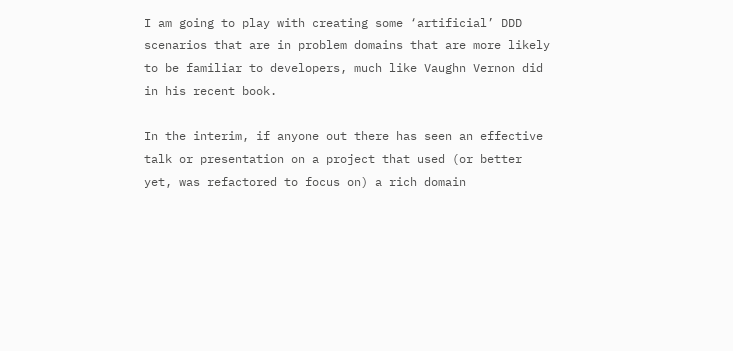I am going to play with creating some ‘artificial’ DDD scenarios that are in problem domains that are more likely to be familiar to developers, much like Vaughn Vernon did in his recent book.

In the interim, if anyone out there has seen an effective talk or presentation on a project that used (or better yet, was refactored to focus on) a rich domain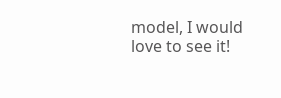model, I would love to see it!